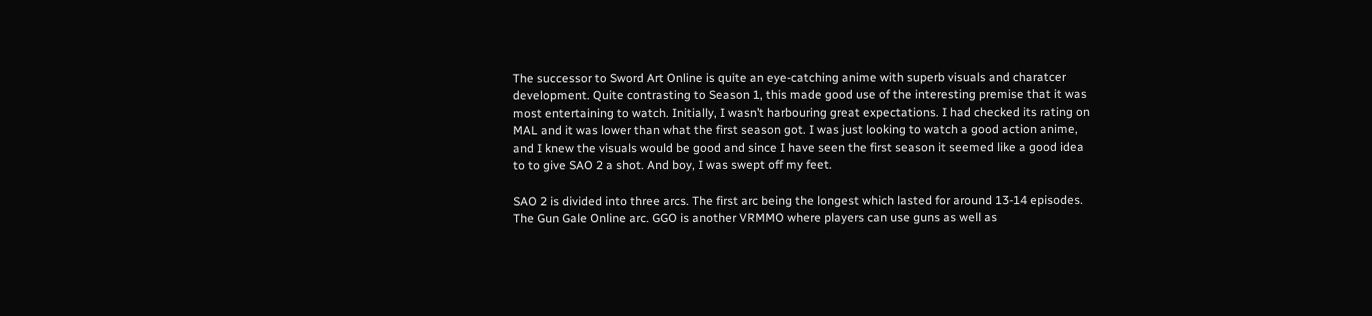The successor to Sword Art Online is quite an eye-catching anime with superb visuals and charatcer development. Quite contrasting to Season 1, this made good use of the interesting premise that it was most entertaining to watch. Initially, I wasn’t harbouring great expectations. I had checked its rating on MAL and it was lower than what the first season got. I was just looking to watch a good action anime, and I knew the visuals would be good and since I have seen the first season it seemed like a good idea to to give SAO 2 a shot. And boy, I was swept off my feet.

SAO 2 is divided into three arcs. The first arc being the longest which lasted for around 13-14 episodes. The Gun Gale Online arc. GGO is another VRMMO where players can use guns as well as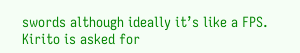swords although ideally it’s like a FPS. Kirito is asked for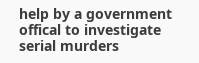help by a government offical to investigate serial murders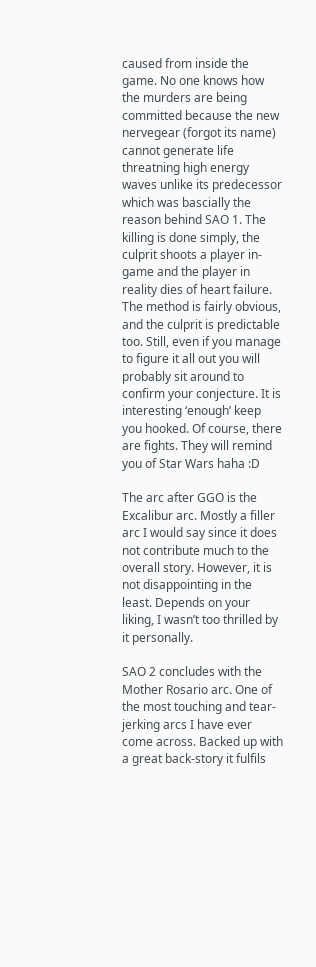caused from inside the game. No one knows how the murders are being committed because the new nervegear (forgot its name) cannot generate life threatning high energy waves unlike its predecessor which was bascially the reason behind SAO 1. The killing is done simply, the culprit shoots a player in-game and the player in reality dies of heart failure. The method is fairly obvious, and the culprit is predictable too. Still, even if you manage to figure it all out you will probably sit around to confirm your conjecture. It is interesting ‘enough’ keep you hooked. Of course, there are fights. They will remind you of Star Wars haha :D

The arc after GGO is the Excalibur arc. Mostly a filler arc I would say since it does not contribute much to the overall story. However, it is not disappointing in the least. Depends on your liking, I wasn’t too thrilled by it personally.

SAO 2 concludes with the Mother Rosario arc. One of the most touching and tear-jerking arcs I have ever come across. Backed up with a great back-story it fulfils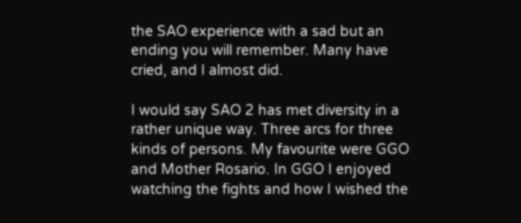the SAO experience with a sad but an ending you will remember. Many have cried, and I almost did.

I would say SAO 2 has met diversity in a rather unique way. Three arcs for three kinds of persons. My favourite were GGO and Mother Rosario. In GGO I enjoyed watching the fights and how I wished the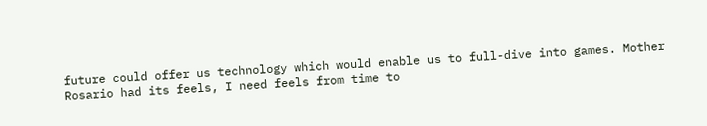future could offer us technology which would enable us to full-dive into games. Mother Rosario had its feels, I need feels from time to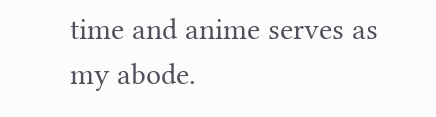time and anime serves as my abode.